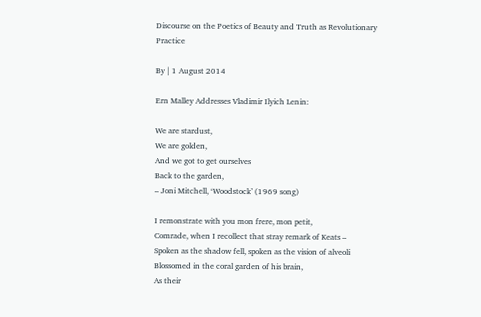Discourse on the Poetics of Beauty and Truth as Revolutionary Practice

By | 1 August 2014

Ern Malley Addresses Vladimir Ilyich Lenin:

We are stardust,
We are golden,
And we got to get ourselves
Back to the garden,
– Joni Mitchell, ‘Woodstock’ (1969 song)

I remonstrate with you mon frere, mon petit,
Comrade, when I recollect that stray remark of Keats –
Spoken as the shadow fell, spoken as the vision of alveoli
Blossomed in the coral garden of his brain,
As their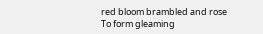red bloom brambled and rose
To form gleaming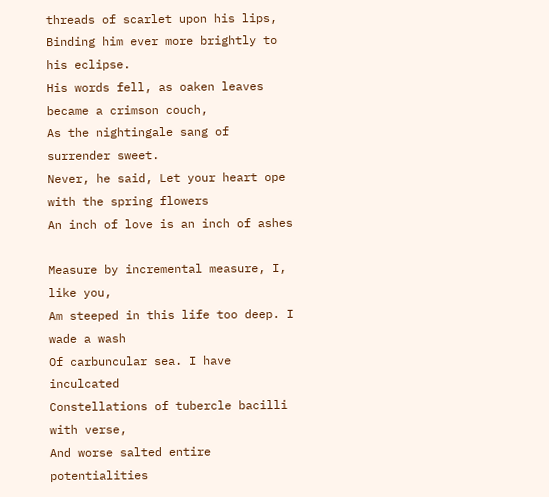threads of scarlet upon his lips,
Binding him ever more brightly to his eclipse.
His words fell, as oaken leaves became a crimson couch,
As the nightingale sang of surrender sweet.
Never, he said, Let your heart ope with the spring flowers
An inch of love is an inch of ashes

Measure by incremental measure, I, like you,
Am steeped in this life too deep. I wade a wash
Of carbuncular sea. I have inculcated
Constellations of tubercle bacilli with verse,
And worse salted entire potentialities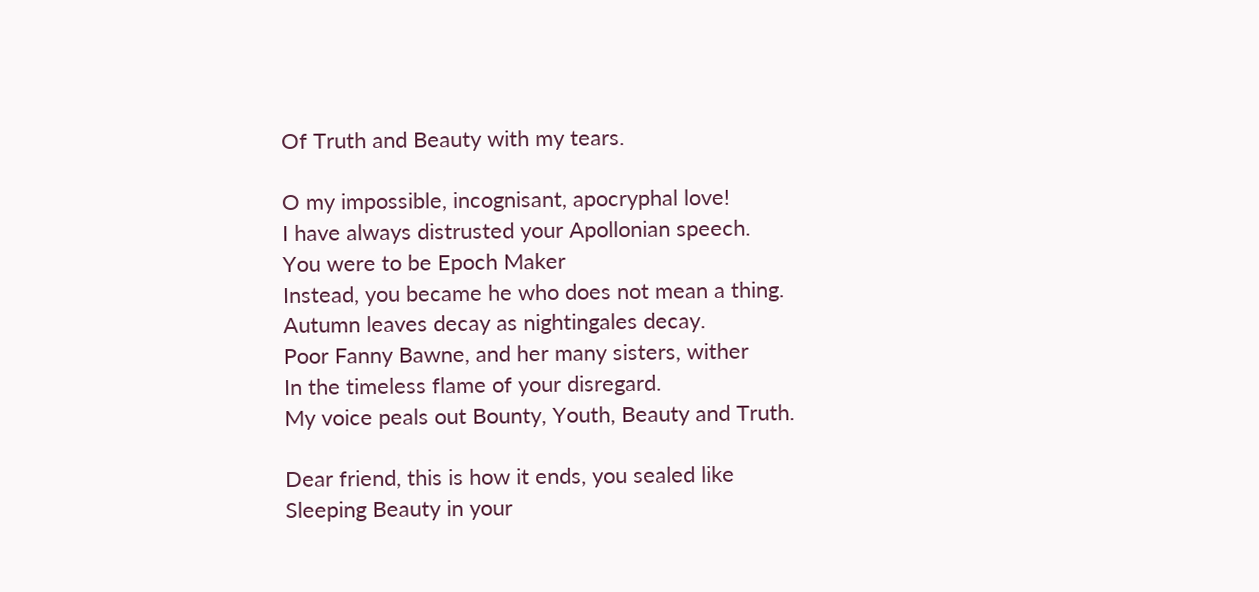Of Truth and Beauty with my tears.

O my impossible, incognisant, apocryphal love!
I have always distrusted your Apollonian speech.
You were to be Epoch Maker
Instead, you became he who does not mean a thing.
Autumn leaves decay as nightingales decay.
Poor Fanny Bawne, and her many sisters, wither
In the timeless flame of your disregard.
My voice peals out Bounty, Youth, Beauty and Truth.

Dear friend, this is how it ends, you sealed like
Sleeping Beauty in your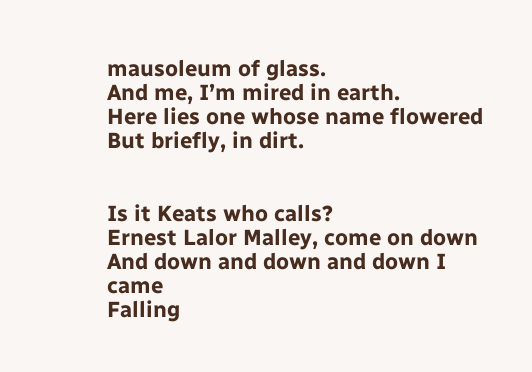mausoleum of glass.
And me, I’m mired in earth.
Here lies one whose name flowered
But briefly, in dirt.


Is it Keats who calls?
Ernest Lalor Malley, come on down
And down and down and down I came
Falling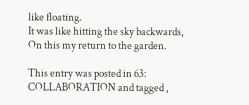like floating.
It was like hitting the sky backwards,
On this my return to the garden.

This entry was posted in 63: COLLABORATION and tagged ,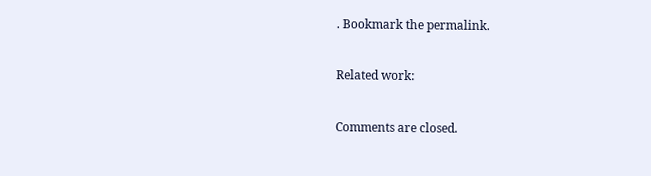. Bookmark the permalink.

Related work:

Comments are closed.